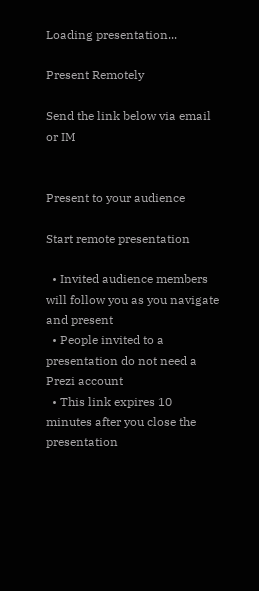Loading presentation...

Present Remotely

Send the link below via email or IM


Present to your audience

Start remote presentation

  • Invited audience members will follow you as you navigate and present
  • People invited to a presentation do not need a Prezi account
  • This link expires 10 minutes after you close the presentation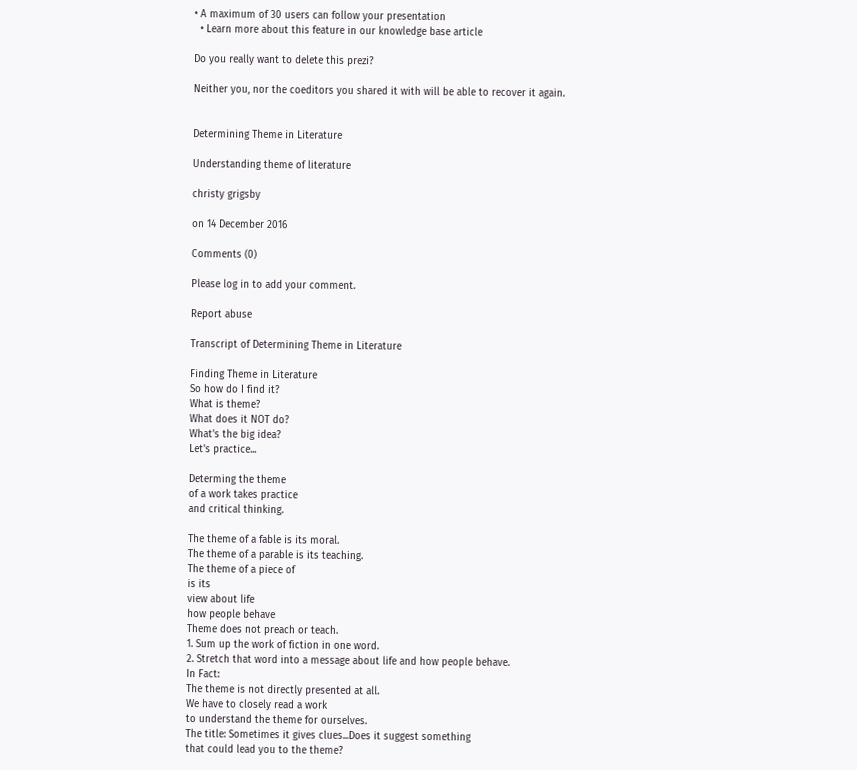• A maximum of 30 users can follow your presentation
  • Learn more about this feature in our knowledge base article

Do you really want to delete this prezi?

Neither you, nor the coeditors you shared it with will be able to recover it again.


Determining Theme in Literature

Understanding theme of literature

christy grigsby

on 14 December 2016

Comments (0)

Please log in to add your comment.

Report abuse

Transcript of Determining Theme in Literature

Finding Theme in Literature
So how do I find it?
What is theme?
What does it NOT do?
What's the big idea?
Let's practice...

Determing the theme
of a work takes practice
and critical thinking.

The theme of a fable is its moral.
The theme of a parable is its teaching.
The theme of a piece of
is its
view about life
how people behave
Theme does not preach or teach.
1. Sum up the work of fiction in one word.
2. Stretch that word into a message about life and how people behave.
In Fact:
The theme is not directly presented at all.
We have to closely read a work
to understand the theme for ourselves.
The title: Sometimes it gives clues...Does it suggest something
that could lead you to the theme?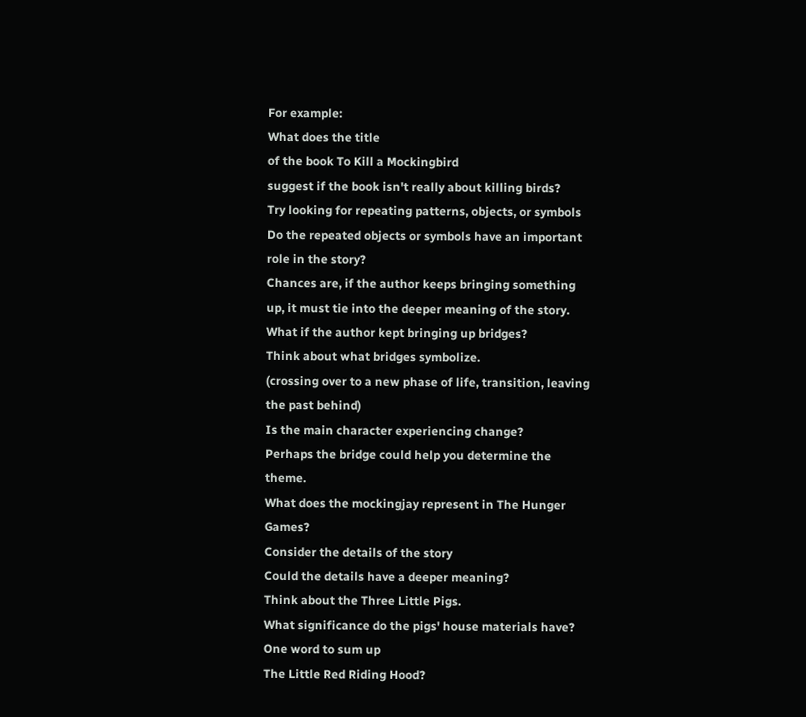For example:
What does the title
of the book To Kill a Mockingbird
suggest if the book isn't really about killing birds?
Try looking for repeating patterns, objects, or symbols
Do the repeated objects or symbols have an important role in the story?
Chances are, if the author keeps bringing something up, it must tie into the deeper meaning of the story.
What if the author kept bringing up bridges?
Think about what bridges symbolize.
(crossing over to a new phase of life, transition, leaving the past behind)
Is the main character experiencing change?
Perhaps the bridge could help you determine the theme.
What does the mockingjay represent in The Hunger Games?
Consider the details of the story
Could the details have a deeper meaning?
Think about the Three Little Pigs.
What significance do the pigs' house materials have?
One word to sum up
The Little Red Riding Hood?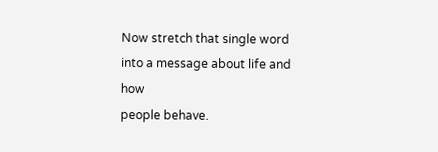Now stretch that single word
into a message about life and how
people behave.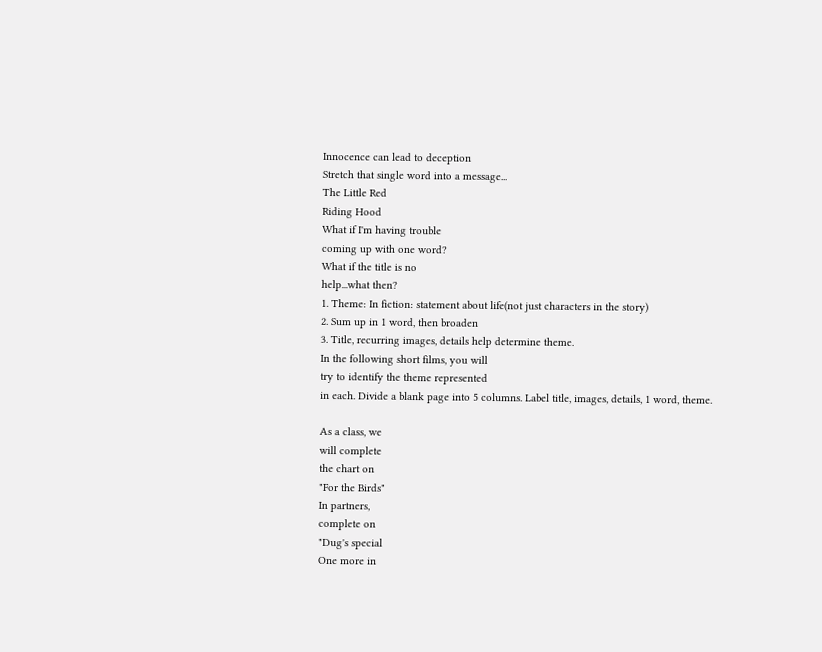Innocence can lead to deception
Stretch that single word into a message...
The Little Red
Riding Hood
What if I'm having trouble
coming up with one word?
What if the title is no
help...what then?
1. Theme: In fiction: statement about life(not just characters in the story)
2. Sum up in 1 word, then broaden
3. Title, recurring images, details help determine theme.
In the following short films, you will
try to identify the theme represented
in each. Divide a blank page into 5 columns. Label title, images, details, 1 word, theme.

As a class, we
will complete
the chart on
"For the Birds"
In partners,
complete on
"Dug's special
One more in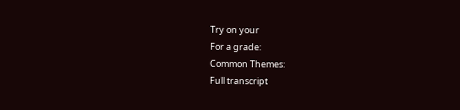Try on your
For a grade:
Common Themes:
Full transcript